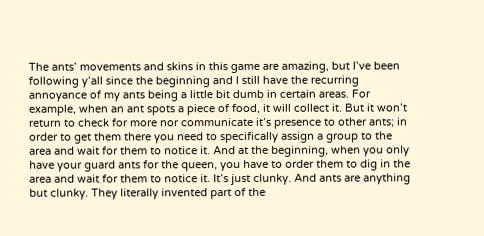The ants’ movements and skins in this game are amazing, but I’ve been following y’all since the beginning and I still have the recurring annoyance of my ants being a little bit dumb in certain areas. For example, when an ant spots a piece of food, it will collect it. But it won’t return to check for more nor communicate it’s presence to other ants; in order to get them there you need to specifically assign a group to the area and wait for them to notice it. And at the beginning, when you only have your guard ants for the queen, you have to order them to dig in the area and wait for them to notice it. It’s just clunky. And ants are anything but clunky. They literally invented part of the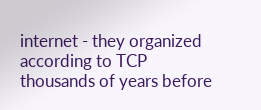internet - they organized according to TCP thousands of years before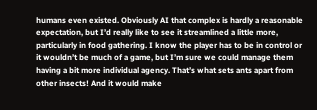humans even existed. Obviously AI that complex is hardly a reasonable expectation, but I’d really like to see it streamlined a little more, particularly in food gathering. I know the player has to be in control or it wouldn’t be much of a game, but I’m sure we could manage them having a bit more individual agency. That’s what sets ants apart from other insects! And it would make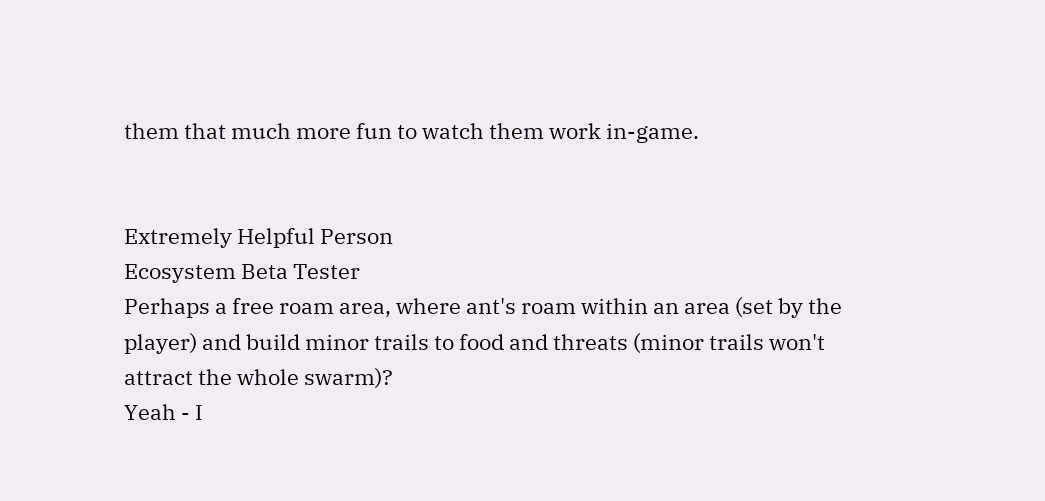them that much more fun to watch them work in-game.


Extremely Helpful Person
Ecosystem Beta Tester
Perhaps a free roam area, where ant's roam within an area (set by the player) and build minor trails to food and threats (minor trails won't attract the whole swarm)?
Yeah - I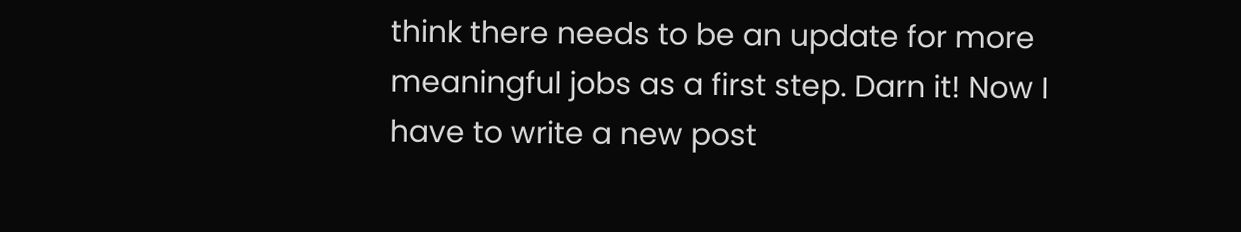think there needs to be an update for more meaningful jobs as a first step. Darn it! Now I have to write a new post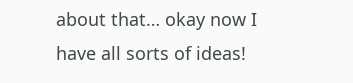about that… okay now I have all sorts of ideas!